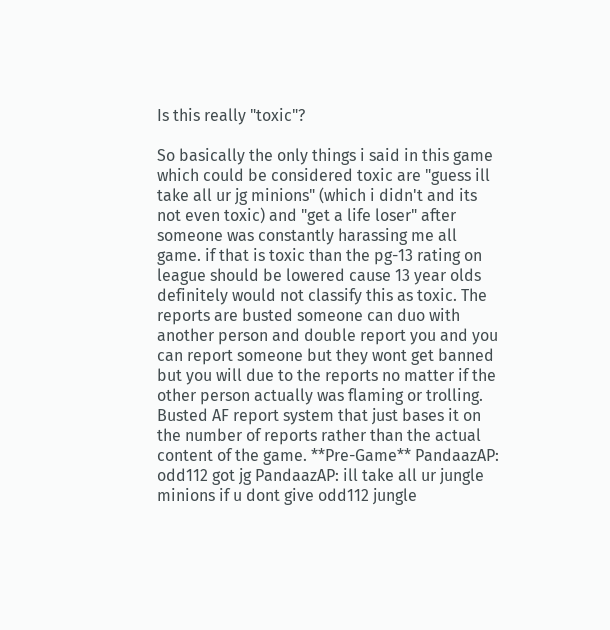Is this really "toxic"?

So basically the only things i said in this game which could be considered toxic are "guess ill take all ur jg minions" (which i didn't and its not even toxic) and "get a life loser" after someone was constantly harassing me all game. if that is toxic than the pg-13 rating on league should be lowered cause 13 year olds definitely would not classify this as toxic. The reports are busted someone can duo with another person and double report you and you can report someone but they wont get banned but you will due to the reports no matter if the other person actually was flaming or trolling. Busted AF report system that just bases it on the number of reports rather than the actual content of the game. **Pre-Game** PandaazAP: odd112 got jg PandaazAP: ill take all ur jungle minions if u dont give odd112 jungle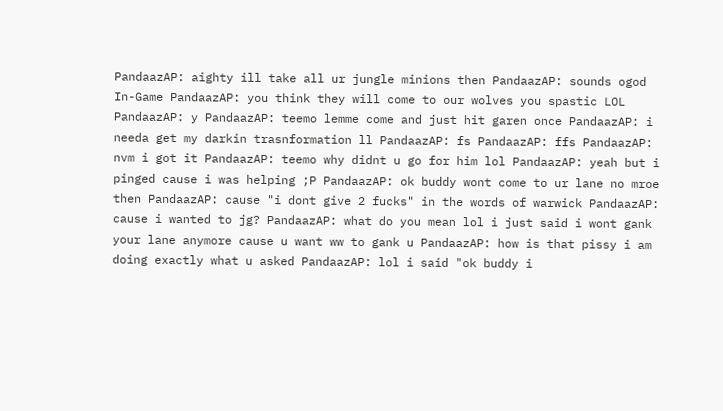PandaazAP: aighty ill take all ur jungle minions then PandaazAP: sounds ogod In-Game PandaazAP: you think they will come to our wolves you spastic LOL PandaazAP: y PandaazAP: teemo lemme come and just hit garen once PandaazAP: i needa get my darkin trasnformation ll PandaazAP: fs PandaazAP: ffs PandaazAP: nvm i got it PandaazAP: teemo why didnt u go for him lol PandaazAP: yeah but i pinged cause i was helping ;P PandaazAP: ok buddy wont come to ur lane no mroe then PandaazAP: cause "i dont give 2 fucks" in the words of warwick PandaazAP: cause i wanted to jg? PandaazAP: what do you mean lol i just said i wont gank your lane anymore cause u want ww to gank u PandaazAP: how is that pissy i am doing exactly what u asked PandaazAP: lol i said "ok buddy i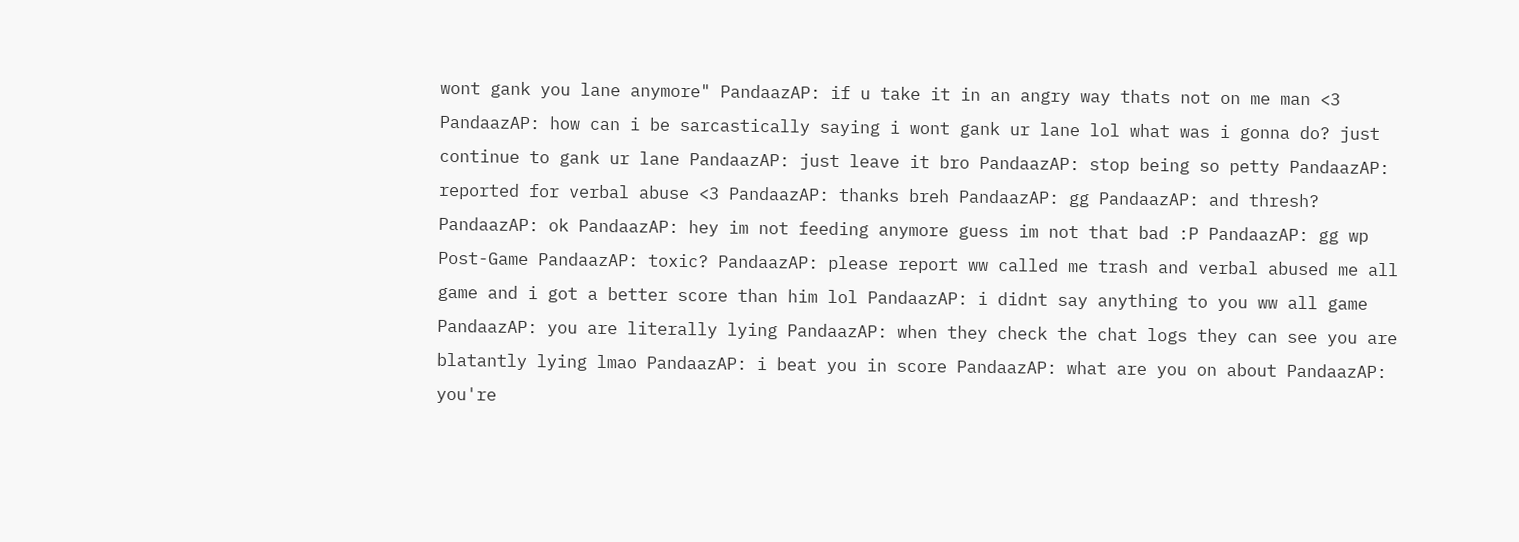wont gank you lane anymore" PandaazAP: if u take it in an angry way thats not on me man <3 PandaazAP: how can i be sarcastically saying i wont gank ur lane lol what was i gonna do? just continue to gank ur lane PandaazAP: just leave it bro PandaazAP: stop being so petty PandaazAP: reported for verbal abuse <3 PandaazAP: thanks breh PandaazAP: gg PandaazAP: and thresh? PandaazAP: ok PandaazAP: hey im not feeding anymore guess im not that bad :P PandaazAP: gg wp Post-Game PandaazAP: toxic? PandaazAP: please report ww called me trash and verbal abused me all game and i got a better score than him lol PandaazAP: i didnt say anything to you ww all game PandaazAP: you are literally lying PandaazAP: when they check the chat logs they can see you are blatantly lying lmao PandaazAP: i beat you in score PandaazAP: what are you on about PandaazAP: you're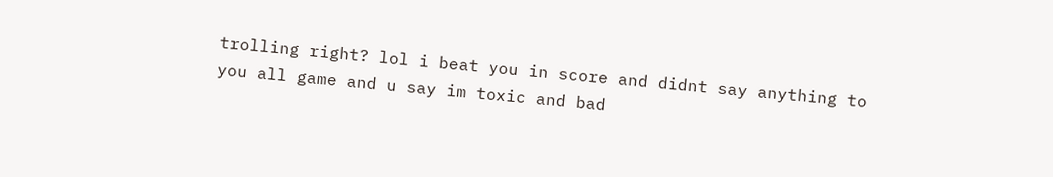trolling right? lol i beat you in score and didnt say anything to you all game and u say im toxic and bad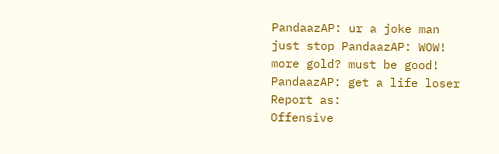PandaazAP: ur a joke man just stop PandaazAP: WOW! more gold? must be good! PandaazAP: get a life loser
Report as:
Offensive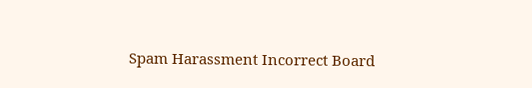Spam Harassment Incorrect Board